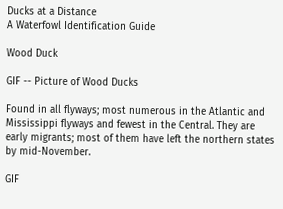Ducks at a Distance
A Waterfowl Identification Guide

Wood Duck

GIF -- Picture of Wood Ducks

Found in all flyways; most numerous in the Atlantic and Mississippi flyways and fewest in the Central. They are early migrants; most of them have left the northern states by mid-November.

GIF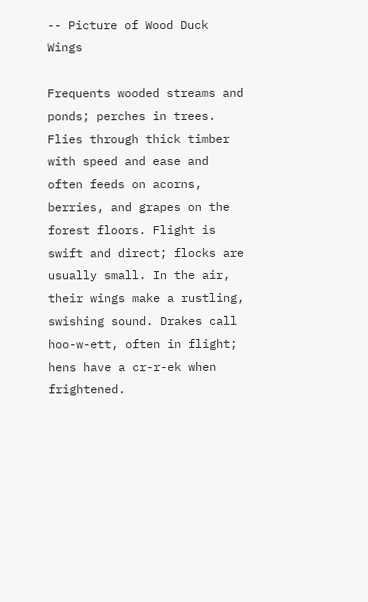-- Picture of Wood Duck Wings

Frequents wooded streams and ponds; perches in trees. Flies through thick timber with speed and ease and often feeds on acorns, berries, and grapes on the forest floors. Flight is swift and direct; flocks are usually small. In the air, their wings make a rustling, swishing sound. Drakes call hoo-w-ett, often in flight; hens have a cr-r-ek when frightened.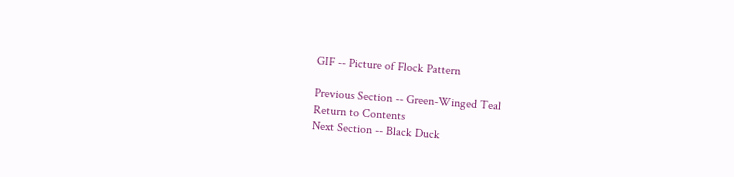GIF -- Picture of Flock Pattern

Previous Section -- Green-Winged Teal
Return to Contents
Next Section -- Black Duck